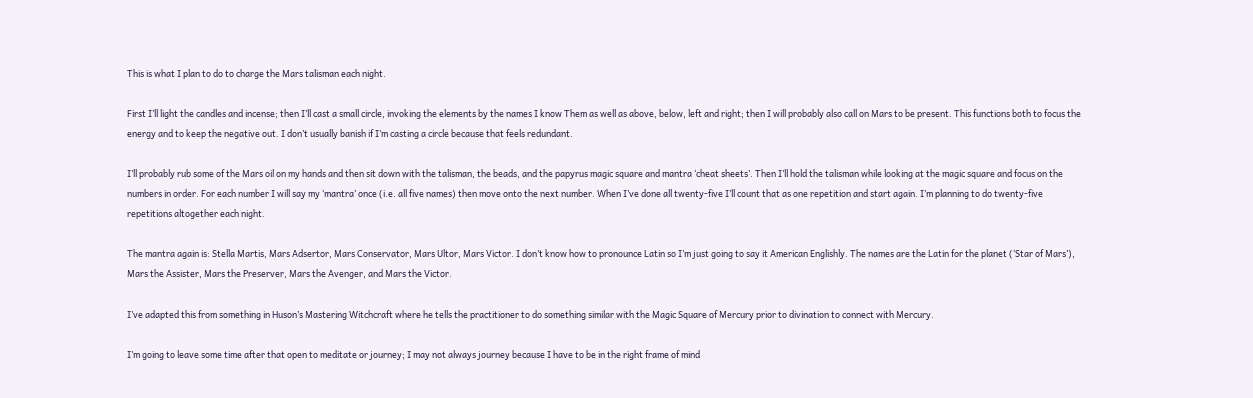This is what I plan to do to charge the Mars talisman each night.

First I’ll light the candles and incense; then I’ll cast a small circle, invoking the elements by the names I know Them as well as above, below, left and right; then I will probably also call on Mars to be present. This functions both to focus the energy and to keep the negative out. I don’t usually banish if I’m casting a circle because that feels redundant.

I’ll probably rub some of the Mars oil on my hands and then sit down with the talisman, the beads, and the papyrus magic square and mantra ‘cheat sheets’. Then I’ll hold the talisman while looking at the magic square and focus on the numbers in order. For each number I will say my ‘mantra’ once (i.e. all five names) then move onto the next number. When I’ve done all twenty-five I’ll count that as one repetition and start again. I’m planning to do twenty-five repetitions altogether each night.

The mantra again is: Stella Martis, Mars Adsertor, Mars Conservator, Mars Ultor, Mars Victor. I don’t know how to pronounce Latin so I’m just going to say it American Englishly. The names are the Latin for the planet (‘Star of Mars’), Mars the Assister, Mars the Preserver, Mars the Avenger, and Mars the Victor.

I’ve adapted this from something in Huson’s Mastering Witchcraft where he tells the practitioner to do something similar with the Magic Square of Mercury prior to divination to connect with Mercury.

I’m going to leave some time after that open to meditate or journey; I may not always journey because I have to be in the right frame of mind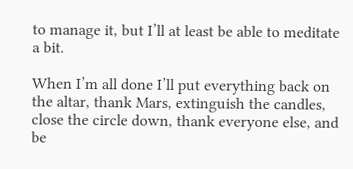to manage it, but I’ll at least be able to meditate a bit.

When I’m all done I’ll put everything back on the altar, thank Mars, extinguish the candles, close the circle down, thank everyone else, and be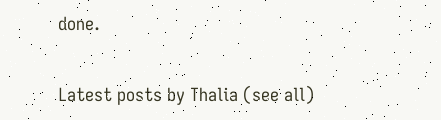done.


Latest posts by Thalia (see all)